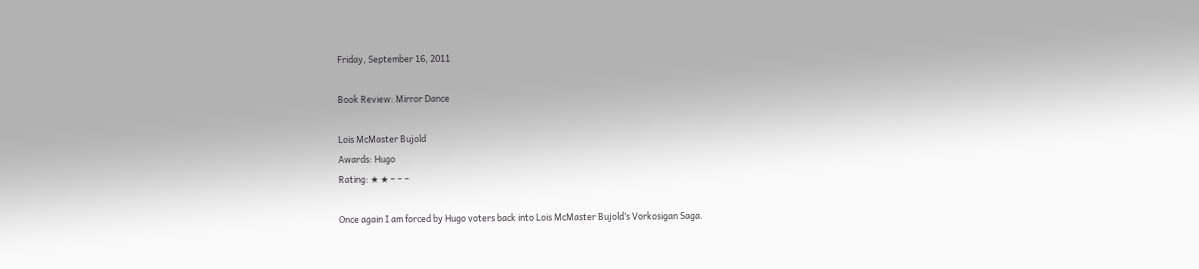Friday, September 16, 2011

Book Review: Mirror Dance

Lois McMaster Bujold
Awards: Hugo
Rating: ★ ★ – – –

Once again I am forced by Hugo voters back into Lois McMaster Bujold’s Vorkosigan Saga.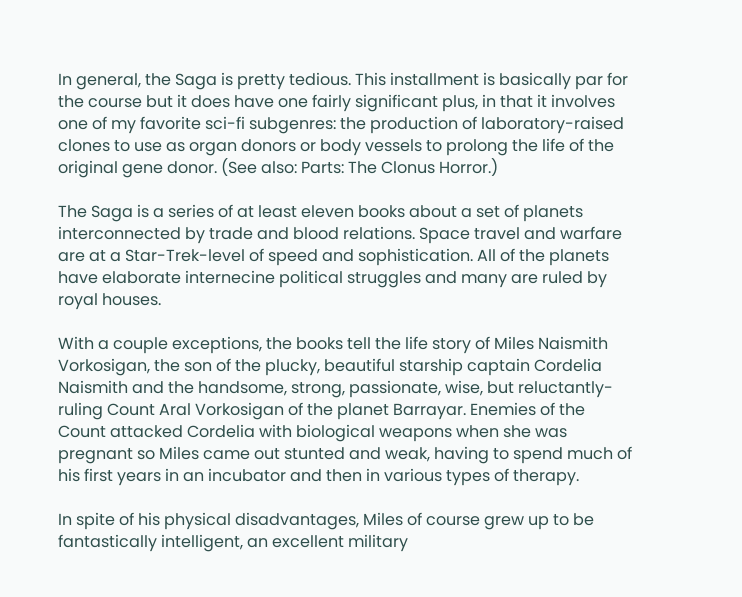In general, the Saga is pretty tedious. This installment is basically par for the course but it does have one fairly significant plus, in that it involves one of my favorite sci-fi subgenres: the production of laboratory-raised clones to use as organ donors or body vessels to prolong the life of the original gene donor. (See also: Parts: The Clonus Horror.)

The Saga is a series of at least eleven books about a set of planets interconnected by trade and blood relations. Space travel and warfare are at a Star-Trek-level of speed and sophistication. All of the planets have elaborate internecine political struggles and many are ruled by royal houses.

With a couple exceptions, the books tell the life story of Miles Naismith Vorkosigan, the son of the plucky, beautiful starship captain Cordelia Naismith and the handsome, strong, passionate, wise, but reluctantly-ruling Count Aral Vorkosigan of the planet Barrayar. Enemies of the Count attacked Cordelia with biological weapons when she was pregnant so Miles came out stunted and weak, having to spend much of his first years in an incubator and then in various types of therapy.

In spite of his physical disadvantages, Miles of course grew up to be fantastically intelligent, an excellent military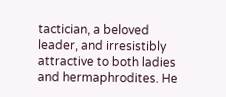tactician, a beloved leader, and irresistibly attractive to both ladies and hermaphrodites. He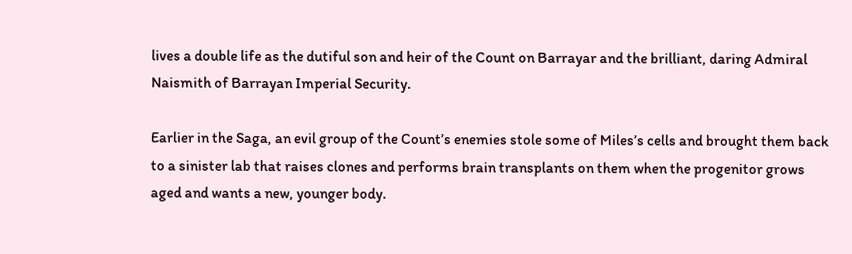lives a double life as the dutiful son and heir of the Count on Barrayar and the brilliant, daring Admiral Naismith of Barrayan Imperial Security.

Earlier in the Saga, an evil group of the Count’s enemies stole some of Miles’s cells and brought them back to a sinister lab that raises clones and performs brain transplants on them when the progenitor grows aged and wants a new, younger body.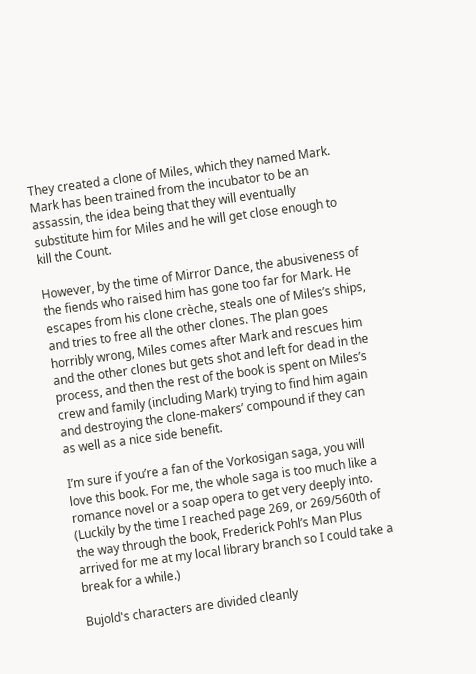They created a clone of Miles, which they named Mark. Mark has been trained from the incubator to be an assassin, the idea being that they will eventually substitute him for Miles and he will get close enough to kill the Count.

However, by the time of Mirror Dance, the abusiveness of the fiends who raised him has gone too far for Mark. He escapes from his clone crèche, steals one of Miles’s ships, and tries to free all the other clones. The plan goes horribly wrong, Miles comes after Mark and rescues him and the other clones but gets shot and left for dead in the process, and then the rest of the book is spent on Miles’s crew and family (including Mark) trying to find him again and destroying the clone-makers’ compound if they can as well as a nice side benefit.

I’m sure if you’re a fan of the Vorkosigan saga, you will love this book. For me, the whole saga is too much like a romance novel or a soap opera to get very deeply into. (Luckily by the time I reached page 269, or 269/560th of the way through the book, Frederick Pohl’s Man Plus arrived for me at my local library branch so I could take a break for a while.)

Bujold's characters are divided cleanly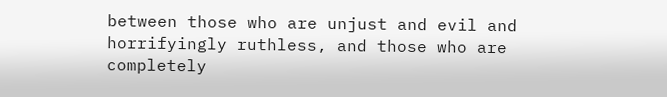between those who are unjust and evil and horrifyingly ruthless, and those who are completely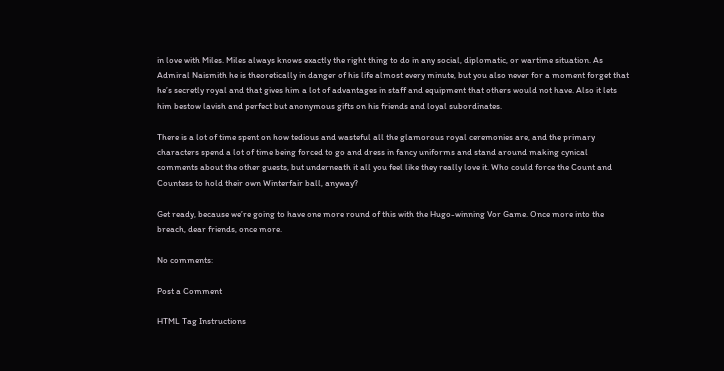in love with Miles. Miles always knows exactly the right thing to do in any social, diplomatic, or wartime situation. As Admiral Naismith he is theoretically in danger of his life almost every minute, but you also never for a moment forget that he’s secretly royal and that gives him a lot of advantages in staff and equipment that others would not have. Also it lets him bestow lavish and perfect but anonymous gifts on his friends and loyal subordinates.

There is a lot of time spent on how tedious and wasteful all the glamorous royal ceremonies are, and the primary characters spend a lot of time being forced to go and dress in fancy uniforms and stand around making cynical comments about the other guests, but underneath it all you feel like they really love it. Who could force the Count and Countess to hold their own Winterfair ball, anyway?

Get ready, because we’re going to have one more round of this with the Hugo-winning Vor Game. Once more into the breach, dear friends, once more.

No comments:

Post a Comment

HTML Tag Instructions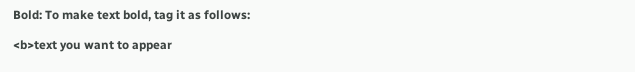Bold: To make text bold, tag it as follows:

<b>text you want to appear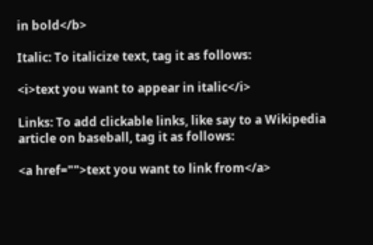in bold</b>

Italic: To italicize text, tag it as follows:

<i>text you want to appear in italic</i>

Links: To add clickable links, like say to a Wikipedia article on baseball, tag it as follows:

<a href="">text you want to link from</a>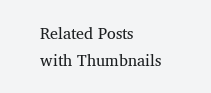Related Posts with Thumbnails